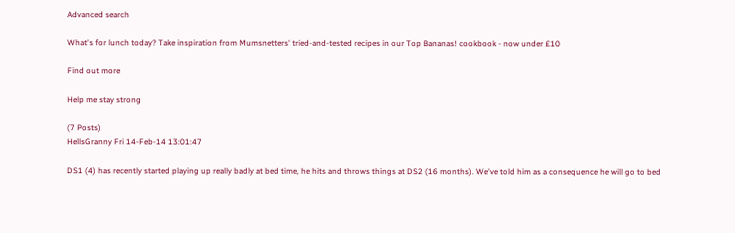Advanced search

What's for lunch today? Take inspiration from Mumsnetters' tried-and-tested recipes in our Top Bananas! cookbook - now under £10

Find out more

Help me stay strong

(7 Posts)
HellsGranny Fri 14-Feb-14 13:01:47

DS1 (4) has recently started playing up really badly at bed time, he hits and throws things at DS2 (16 months). We've told him as a consequence he will go to bed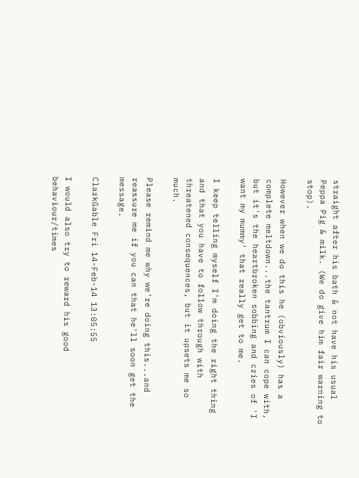straight after his bath & not have his usual Peppa Pig & milk. (We do give him fair warning to stop).

However when we do this he (obviously) has a complete meltdown...the tantrum I can cope with, but it's the heartbroken sobbing and cries of 'I want my mummy' that really get to me.

I keep telling myself I'm doing the right thing and that you have to follow through with threatened consequences, but it upsets me so much.

Please remind me why we're doing this...and reassure me if you can that he'll soon get the message.

ClarkGable Fri 14-Feb-14 13:05:55

I would also try to reward his good behaviour/times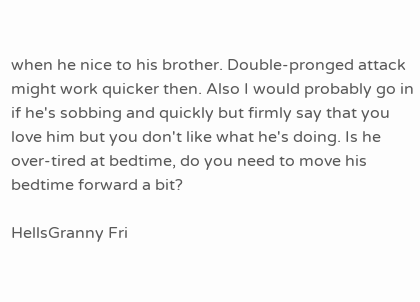when he nice to his brother. Double-pronged attack might work quicker then. Also I would probably go in if he's sobbing and quickly but firmly say that you love him but you don't like what he's doing. Is he over-tired at bedtime, do you need to move his bedtime forward a bit?

HellsGranny Fri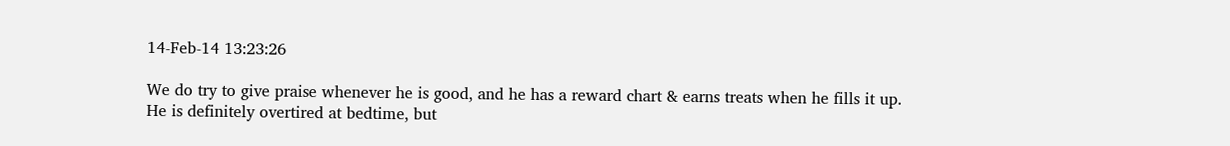14-Feb-14 13:23:26

We do try to give praise whenever he is good, and he has a reward chart & earns treats when he fills it up.
He is definitely overtired at bedtime, but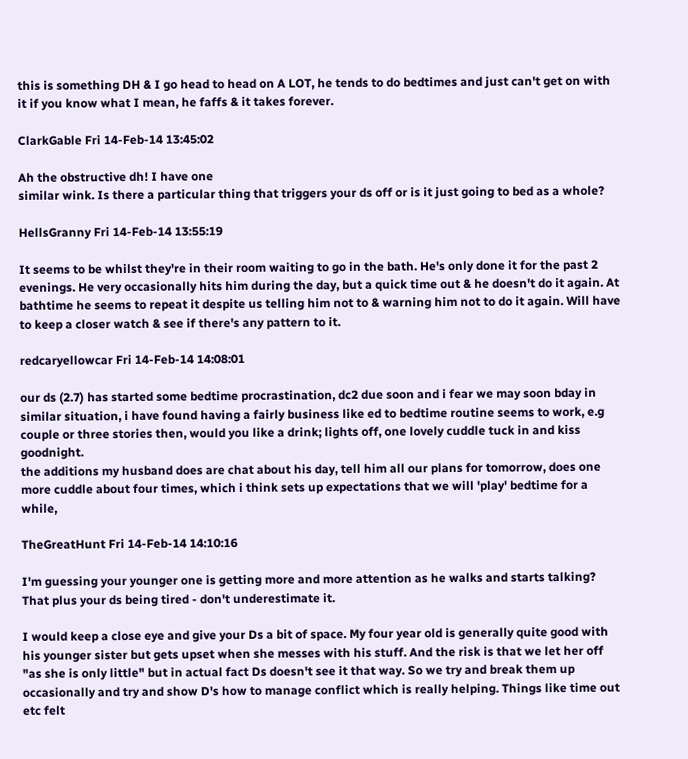this is something DH & I go head to head on A LOT, he tends to do bedtimes and just can't get on with it if you know what I mean, he faffs & it takes forever.

ClarkGable Fri 14-Feb-14 13:45:02

Ah the obstructive dh! I have one
similar wink. Is there a particular thing that triggers your ds off or is it just going to bed as a whole?

HellsGranny Fri 14-Feb-14 13:55:19

It seems to be whilst they're in their room waiting to go in the bath. He's only done it for the past 2 evenings. He very occasionally hits him during the day, but a quick time out & he doesn't do it again. At bathtime he seems to repeat it despite us telling him not to & warning him not to do it again. Will have to keep a closer watch & see if there's any pattern to it.

redcaryellowcar Fri 14-Feb-14 14:08:01

our ds (2.7) has started some bedtime procrastination, dc2 due soon and i fear we may soon bday in similar situation, i have found having a fairly business like ed to bedtime routine seems to work, e.g couple or three stories then, would you like a drink; lights off, one lovely cuddle tuck in and kiss goodnight.
the additions my husband does are chat about his day, tell him all our plans for tomorrow, does one more cuddle about four times, which i think sets up expectations that we will 'play' bedtime for a while,

TheGreatHunt Fri 14-Feb-14 14:10:16

I'm guessing your younger one is getting more and more attention as he walks and starts talking? That plus your ds being tired - don't underestimate it.

I would keep a close eye and give your Ds a bit of space. My four year old is generally quite good with his younger sister but gets upset when she messes with his stuff. And the risk is that we let her off "as she is only little" but in actual fact Ds doesn't see it that way. So we try and break them up occasionally and try and show D's how to manage conflict which is really helping. Things like time out etc felt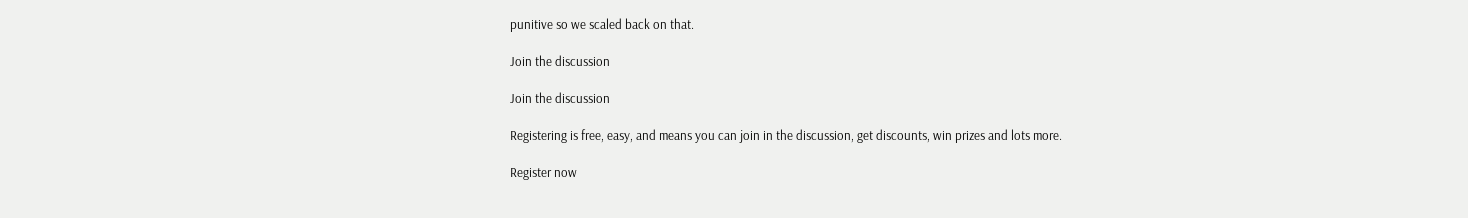punitive so we scaled back on that.

Join the discussion

Join the discussion

Registering is free, easy, and means you can join in the discussion, get discounts, win prizes and lots more.

Register now